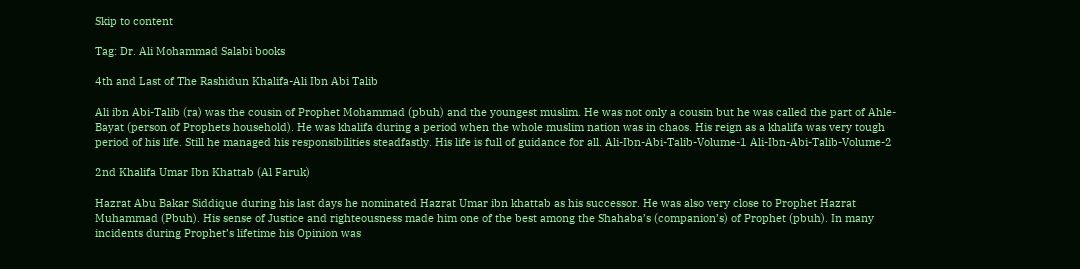Skip to content

Tag: Dr. Ali Mohammad Salabi books

4th and Last of The Rashidun Khalifa-Ali Ibn Abi Talib

Ali ibn Abi-Talib (ra) was the cousin of Prophet Mohammad (pbuh) and the youngest muslim. He was not only a cousin but he was called the part of Ahle-Bayat (person of Prophets household). He was khalifa during a period when the whole muslim nation was in chaos. His reign as a khalifa was very tough period of his life. Still he managed his responsibilities steadfastly. His life is full of guidance for all. Ali-Ibn-Abi-Talib-Volume-1 Ali-Ibn-Abi-Talib-Volume-2

2nd Khalifa Umar Ibn Khattab (Al Faruk)

Hazrat Abu Bakar Siddique during his last days he nominated Hazrat Umar ibn khattab as his successor. He was also very close to Prophet Hazrat Muhammad (Pbuh). His sense of Justice and righteousness made him one of the best among the Shahaba’s (companion’s) of Prophet (pbuh). In many incidents during Prophet’s lifetime his Opinion was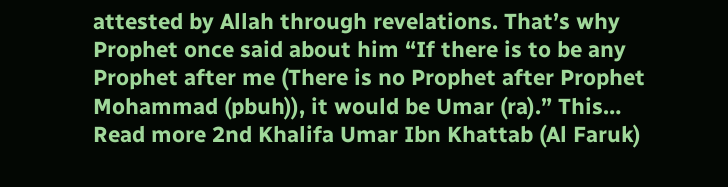attested by Allah through revelations. That’s why Prophet once said about him “If there is to be any Prophet after me (There is no Prophet after Prophet Mohammad (pbuh)), it would be Umar (ra).” This… Read more 2nd Khalifa Umar Ibn Khattab (Al Faruk)